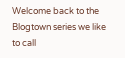Welcome back to the Blogtown series we like to call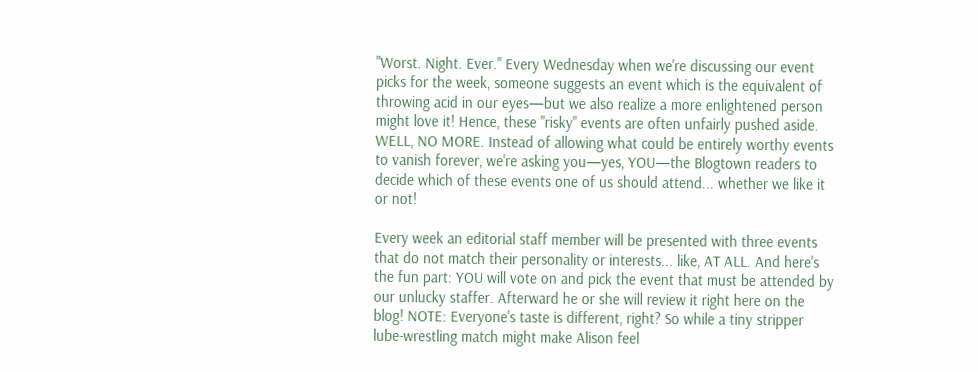"Worst. Night. Ever." Every Wednesday when we're discussing our event picks for the week, someone suggests an event which is the equivalent of throwing acid in our eyes—but we also realize a more enlightened person might love it! Hence, these "risky" events are often unfairly pushed aside. WELL, NO MORE. Instead of allowing what could be entirely worthy events to vanish forever, we're asking you—yes, YOU—the Blogtown readers to decide which of these events one of us should attend... whether we like it or not!

Every week an editorial staff member will be presented with three events that do not match their personality or interests... like, AT ALL. And here's the fun part: YOU will vote on and pick the event that must be attended by our unlucky staffer. Afterward he or she will review it right here on the blog! NOTE: Everyone's taste is different, right? So while a tiny stripper lube-wrestling match might make Alison feel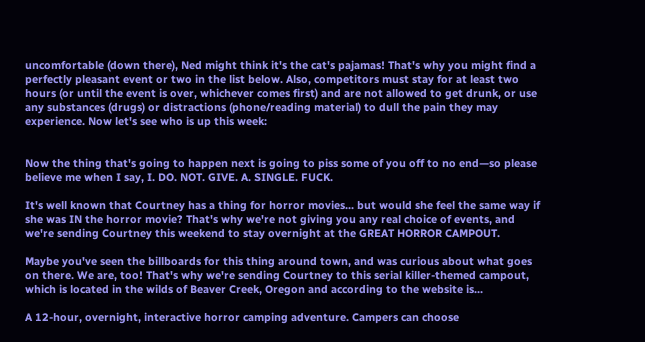uncomfortable (down there), Ned might think it's the cat's pajamas! That's why you might find a perfectly pleasant event or two in the list below. Also, competitors must stay for at least two hours (or until the event is over, whichever comes first) and are not allowed to get drunk, or use any substances (drugs) or distractions (phone/reading material) to dull the pain they may experience. Now let's see who is up this week:


Now the thing that's going to happen next is going to piss some of you off to no end—so please believe me when I say, I. DO. NOT. GIVE. A. SINGLE. FUCK.

It's well known that Courtney has a thing for horror movies... but would she feel the same way if she was IN the horror movie? That's why we're not giving you any real choice of events, and we're sending Courtney this weekend to stay overnight at the GREAT HORROR CAMPOUT.

Maybe you've seen the billboards for this thing around town, and was curious about what goes on there. We are, too! That's why we're sending Courtney to this serial killer-themed campout, which is located in the wilds of Beaver Creek, Oregon and according to the website is...

A 12-hour, overnight, interactive horror camping adventure. Campers can choose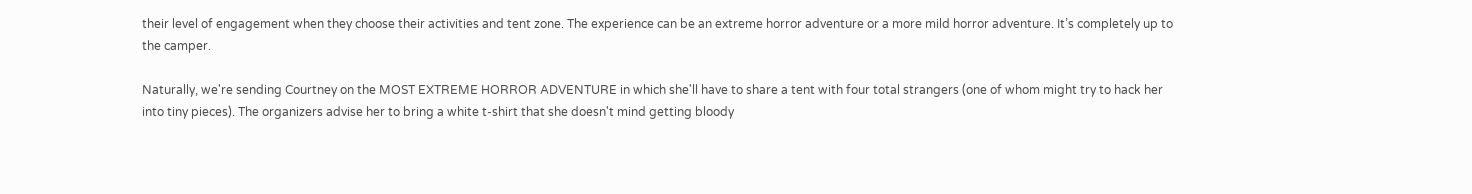their level of engagement when they choose their activities and tent zone. The experience can be an extreme horror adventure or a more mild horror adventure. It’s completely up to the camper.

Naturally, we're sending Courtney on the MOST EXTREME HORROR ADVENTURE in which she'll have to share a tent with four total strangers (one of whom might try to hack her into tiny pieces). The organizers advise her to bring a white t-shirt that she doesn't mind getting bloody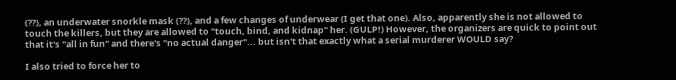(??), an underwater snorkle mask (??), and a few changes of underwear (I get that one). Also, apparently she is not allowed to touch the killers, but they are allowed to "touch, bind, and kidnap" her. (GULP!) However, the organizers are quick to point out that it's "all in fun" and there's "no actual danger"... but isn't that exactly what a serial murderer WOULD say?

I also tried to force her to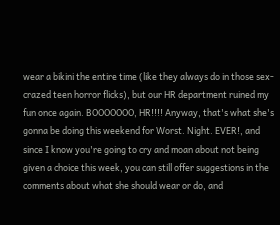wear a bikini the entire time (like they always do in those sex-crazed teen horror flicks), but our HR department ruined my fun once again. BOOOOOOO, HR!!!! Anyway, that's what she's gonna be doing this weekend for Worst. Night. EVER!, and since I know you're going to cry and moan about not being given a choice this week, you can still offer suggestions in the comments about what she should wear or do, and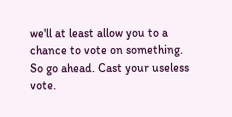we'll at least allow you to a chance to vote on something. So go ahead. Cast your useless vote.